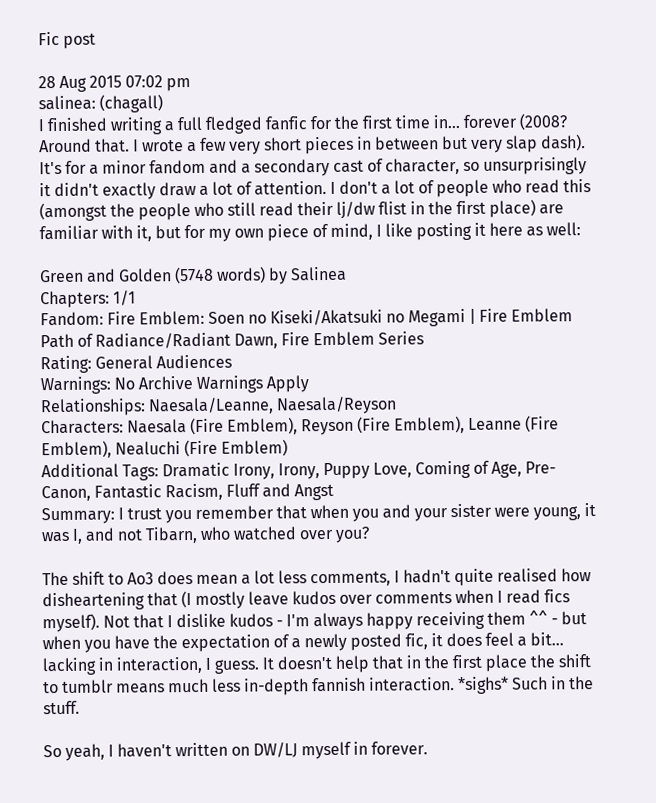Fic post

28 Aug 2015 07:02 pm
salinea: (chagall)
I finished writing a full fledged fanfic for the first time in... forever (2008? Around that. I wrote a few very short pieces in between but very slap dash). It's for a minor fandom and a secondary cast of character, so unsurprisingly it didn't exactly draw a lot of attention. I don't a lot of people who read this (amongst the people who still read their lj/dw flist in the first place) are familiar with it, but for my own piece of mind, I like posting it here as well:

Green and Golden (5748 words) by Salinea
Chapters: 1/1
Fandom: Fire Emblem: Soen no Kiseki/Akatsuki no Megami | Fire Emblem Path of Radiance/Radiant Dawn, Fire Emblem Series
Rating: General Audiences
Warnings: No Archive Warnings Apply
Relationships: Naesala/Leanne, Naesala/Reyson
Characters: Naesala (Fire Emblem), Reyson (Fire Emblem), Leanne (Fire Emblem), Nealuchi (Fire Emblem)
Additional Tags: Dramatic Irony, Irony, Puppy Love, Coming of Age, Pre-Canon, Fantastic Racism, Fluff and Angst
Summary: I trust you remember that when you and your sister were young, it was I, and not Tibarn, who watched over you?

The shift to Ao3 does mean a lot less comments, I hadn't quite realised how disheartening that (I mostly leave kudos over comments when I read fics myself). Not that I dislike kudos - I'm always happy receiving them ^^ - but when you have the expectation of a newly posted fic, it does feel a bit... lacking in interaction, I guess. It doesn't help that in the first place the shift to tumblr means much less in-depth fannish interaction. *sighs* Such in the stuff.

So yeah, I haven't written on DW/LJ myself in forever.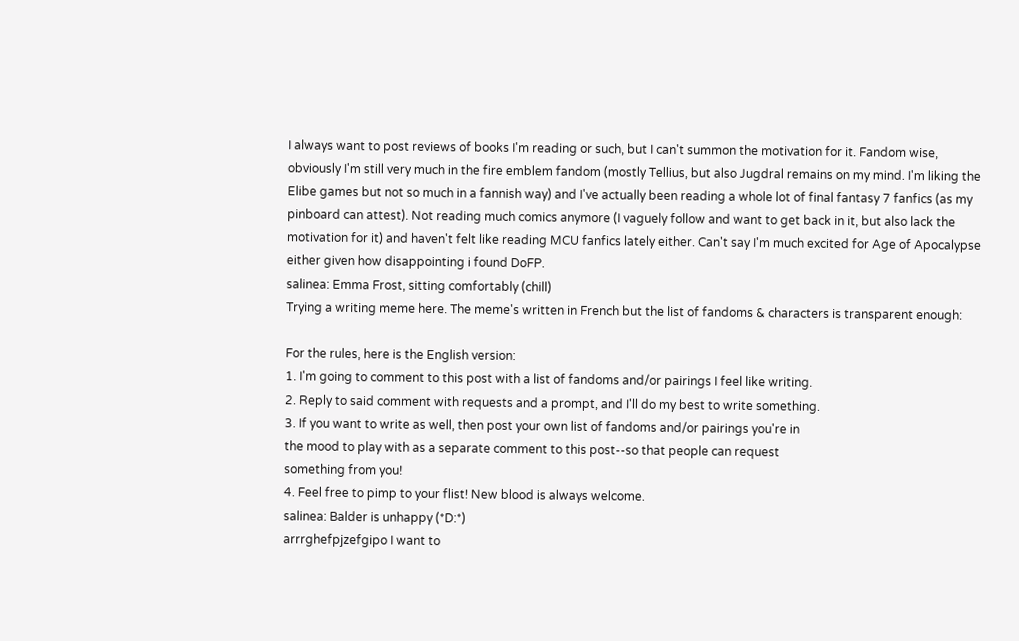I always want to post reviews of books I'm reading or such, but I can't summon the motivation for it. Fandom wise, obviously I'm still very much in the fire emblem fandom (mostly Tellius, but also Jugdral remains on my mind. I'm liking the Elibe games but not so much in a fannish way) and I've actually been reading a whole lot of final fantasy 7 fanfics (as my pinboard can attest). Not reading much comics anymore (I vaguely follow and want to get back in it, but also lack the motivation for it) and haven't felt like reading MCU fanfics lately either. Can't say I'm much excited for Age of Apocalypse either given how disappointing i found DoFP.
salinea: Emma Frost, sitting comfortably (chill)
Trying a writing meme here. The meme's written in French but the list of fandoms & characters is transparent enough:

For the rules, here is the English version:
1. I'm going to comment to this post with a list of fandoms and/or pairings I feel like writing.
2. Reply to said comment with requests and a prompt, and I'll do my best to write something.
3. If you want to write as well, then post your own list of fandoms and/or pairings you're in
the mood to play with as a separate comment to this post--so that people can request
something from you!
4. Feel free to pimp to your flist! New blood is always welcome.
salinea: Balder is unhappy (*D:*)
arrrghefpjzefgipo I want to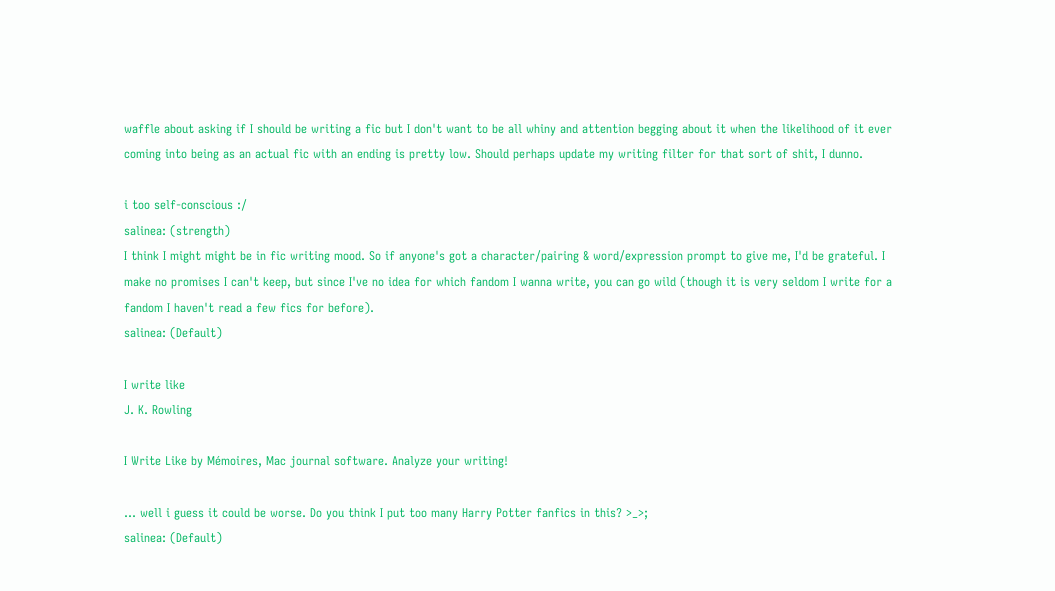waffle about asking if I should be writing a fic but I don't want to be all whiny and attention begging about it when the likelihood of it ever coming into being as an actual fic with an ending is pretty low. Should perhaps update my writing filter for that sort of shit, I dunno.

i too self-conscious :/
salinea: (strength)
I think I might might be in fic writing mood. So if anyone's got a character/pairing & word/expression prompt to give me, I'd be grateful. I make no promises I can't keep, but since I've no idea for which fandom I wanna write, you can go wild (though it is very seldom I write for a fandom I haven't read a few fics for before).
salinea: (Default)

I write like
J. K. Rowling

I Write Like by Mémoires, Mac journal software. Analyze your writing!

... well i guess it could be worse. Do you think I put too many Harry Potter fanfics in this? >_>;
salinea: (Default)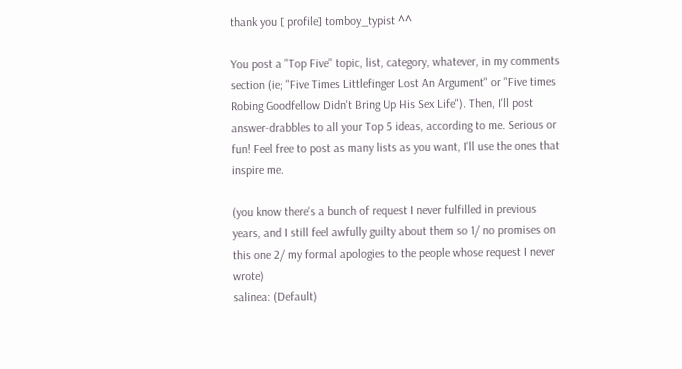thank you [ profile] tomboy_typist ^^

You post a "Top Five" topic, list, category, whatever, in my comments section (ie; "Five Times Littlefinger Lost An Argument" or "Five times Robing Goodfellow Didn't Bring Up His Sex Life"). Then, I'll post answer-drabbles to all your Top 5 ideas, according to me. Serious or fun! Feel free to post as many lists as you want, I'll use the ones that inspire me.

(you know there's a bunch of request I never fulfilled in previous years, and I still feel awfully guilty about them so 1/ no promises on this one 2/ my formal apologies to the people whose request I never wrote)
salinea: (Default)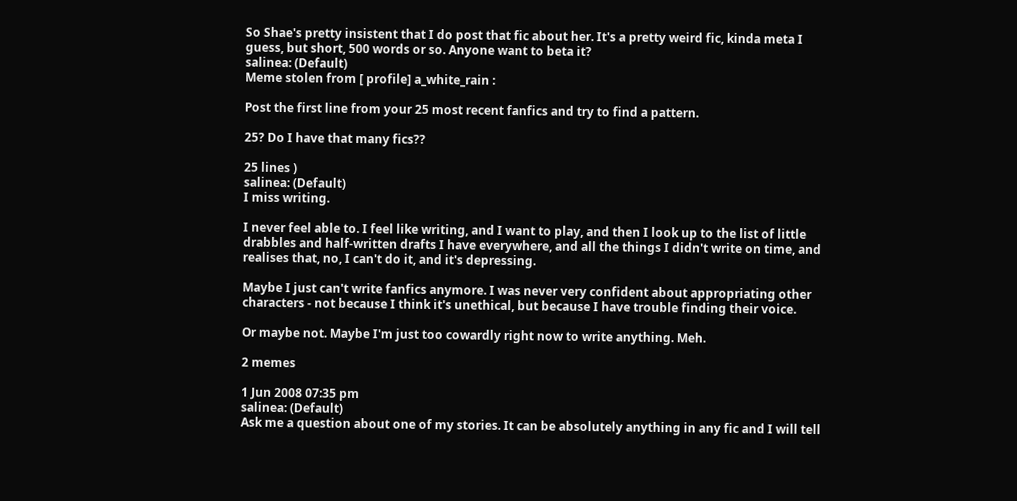So Shae's pretty insistent that I do post that fic about her. It's a pretty weird fic, kinda meta I guess, but short, 500 words or so. Anyone want to beta it?
salinea: (Default)
Meme stolen from [ profile] a_white_rain :

Post the first line from your 25 most recent fanfics and try to find a pattern.

25? Do I have that many fics??

25 lines )
salinea: (Default)
I miss writing.

I never feel able to. I feel like writing, and I want to play, and then I look up to the list of little drabbles and half-written drafts I have everywhere, and all the things I didn't write on time, and realises that, no, I can't do it, and it's depressing.

Maybe I just can't write fanfics anymore. I was never very confident about appropriating other characters - not because I think it's unethical, but because I have trouble finding their voice.

Or maybe not. Maybe I'm just too cowardly right now to write anything. Meh.

2 memes

1 Jun 2008 07:35 pm
salinea: (Default)
Ask me a question about one of my stories. It can be absolutely anything in any fic and I will tell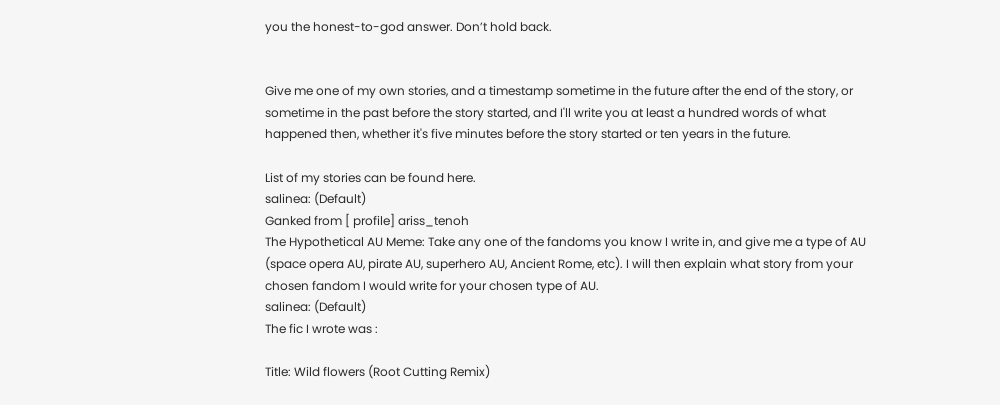you the honest-to-god answer. Don’t hold back.


Give me one of my own stories, and a timestamp sometime in the future after the end of the story, or sometime in the past before the story started, and I'll write you at least a hundred words of what happened then, whether it's five minutes before the story started or ten years in the future.

List of my stories can be found here.
salinea: (Default)
Ganked from [ profile] ariss_tenoh
The Hypothetical AU Meme: Take any one of the fandoms you know I write in, and give me a type of AU (space opera AU, pirate AU, superhero AU, Ancient Rome, etc). I will then explain what story from your chosen fandom I would write for your chosen type of AU.
salinea: (Default)
The fic I wrote was :

Title: Wild flowers (Root Cutting Remix)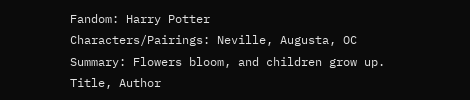Fandom: Harry Potter
Characters/Pairings: Neville, Augusta, OC
Summary: Flowers bloom, and children grow up.
Title, Author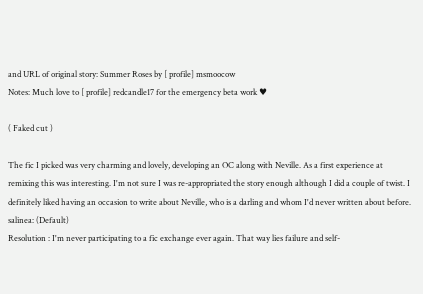and URL of original story: Summer Roses by [ profile] msmoocow
Notes: Much love to [ profile] redcandle17 for the emergency beta work ♥

( Faked cut )

The fic I picked was very charming and lovely, developing an OC along with Neville. As a first experience at remixing this was interesting. I'm not sure I was re-appropriated the story enough although I did a couple of twist. I definitely liked having an occasion to write about Neville, who is a darling and whom I'd never written about before.
salinea: (Default)
Resolution : I'm never participating to a fic exchange ever again. That way lies failure and self-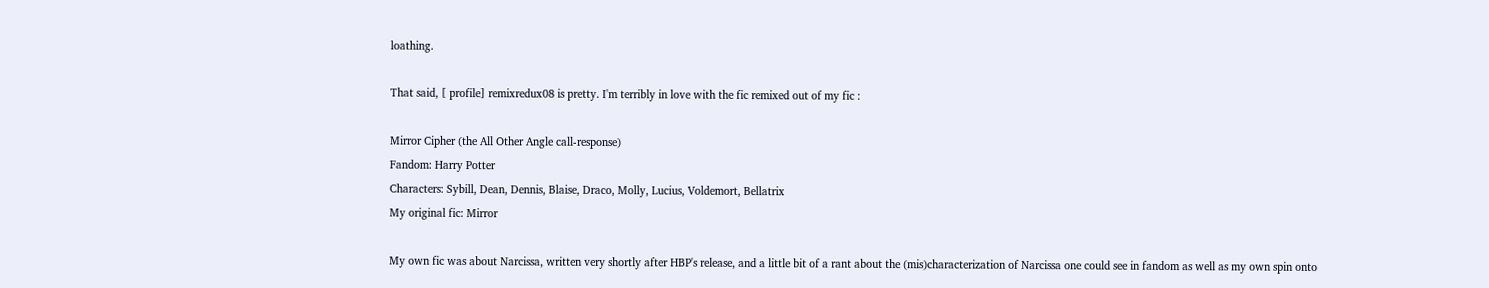loathing.

That said, [ profile] remixredux08 is pretty. I'm terribly in love with the fic remixed out of my fic :

Mirror Cipher (the All Other Angle call-response)
Fandom: Harry Potter
Characters: Sybill, Dean, Dennis, Blaise, Draco, Molly, Lucius, Voldemort, Bellatrix
My original fic: Mirror

My own fic was about Narcissa, written very shortly after HBP's release, and a little bit of a rant about the (mis)characterization of Narcissa one could see in fandom as well as my own spin onto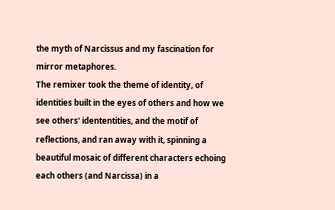the myth of Narcissus and my fascination for mirror metaphores.
The remixer took the theme of identity, of identities built in the eyes of others and how we see others' idententities, and the motif of reflections, and ran away with it, spinning a beautiful mosaic of different characters echoing each others (and Narcissa) in a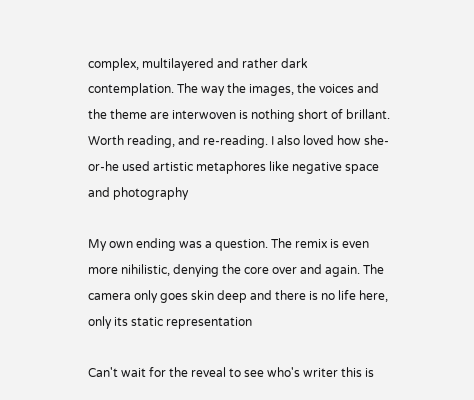complex, multilayered and rather dark contemplation. The way the images, the voices and the theme are interwoven is nothing short of brillant. Worth reading, and re-reading. I also loved how she-or-he used artistic metaphores like negative space and photography

My own ending was a question. The remix is even more nihilistic, denying the core over and again. The camera only goes skin deep and there is no life here, only its static representation

Can't wait for the reveal to see who's writer this is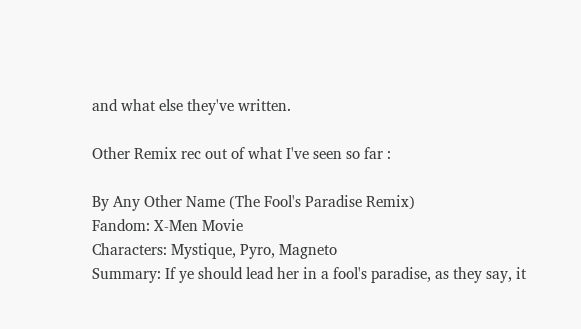and what else they've written.

Other Remix rec out of what I've seen so far :

By Any Other Name (The Fool's Paradise Remix)
Fandom: X-Men Movie
Characters: Mystique, Pyro, Magneto
Summary: If ye should lead her in a fool's paradise, as they say, it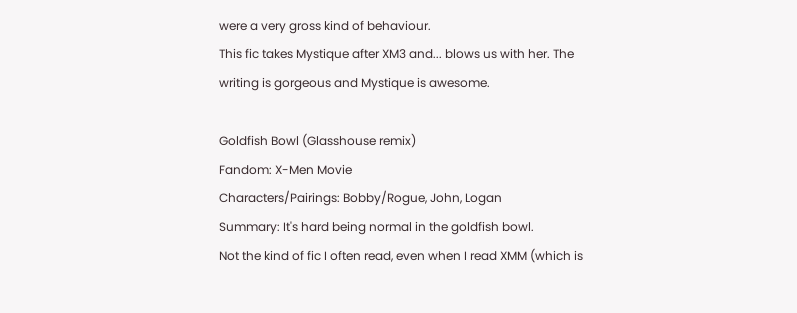were a very gross kind of behaviour.
This fic takes Mystique after XM3 and... blows us with her. The writing is gorgeous and Mystique is awesome.

Goldfish Bowl (Glasshouse remix)
Fandom: X-Men Movie
Characters/Pairings: Bobby/Rogue, John, Logan
Summary: It's hard being normal in the goldfish bowl.
Not the kind of fic I often read, even when I read XMM (which is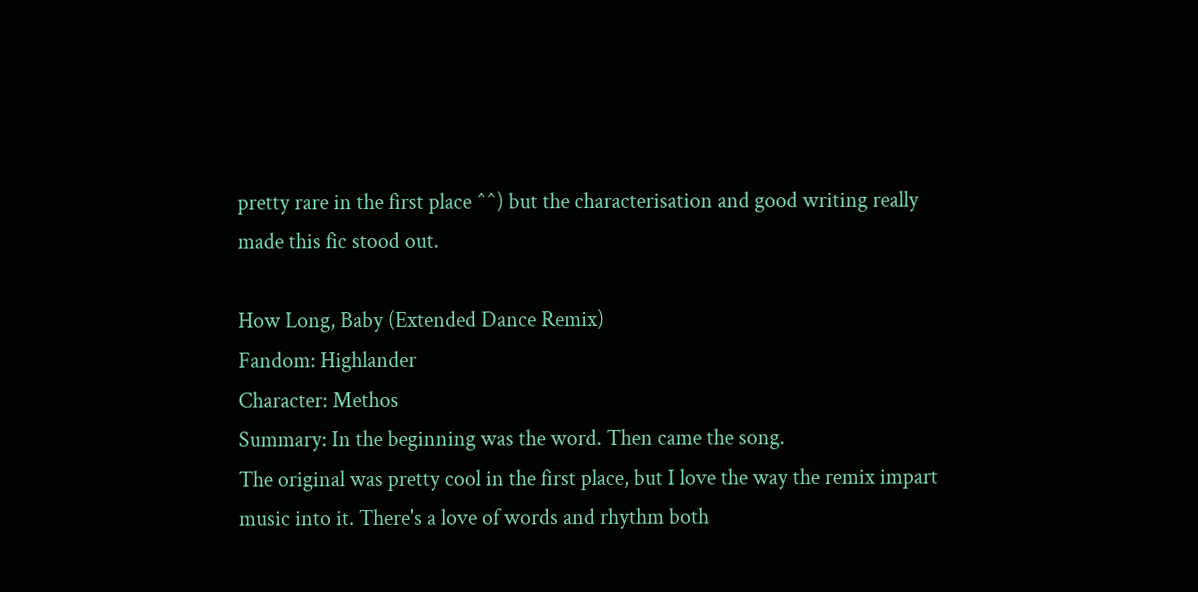pretty rare in the first place ^^) but the characterisation and good writing really made this fic stood out.

How Long, Baby (Extended Dance Remix)
Fandom: Highlander
Character: Methos
Summary: In the beginning was the word. Then came the song.
The original was pretty cool in the first place, but I love the way the remix impart music into it. There's a love of words and rhythm both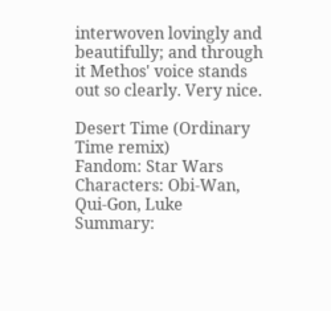interwoven lovingly and beautifully; and through it Methos' voice stands out so clearly. Very nice.

Desert Time (Ordinary Time remix)
Fandom: Star Wars
Characters: Obi-Wan, Qui-Gon, Luke
Summary: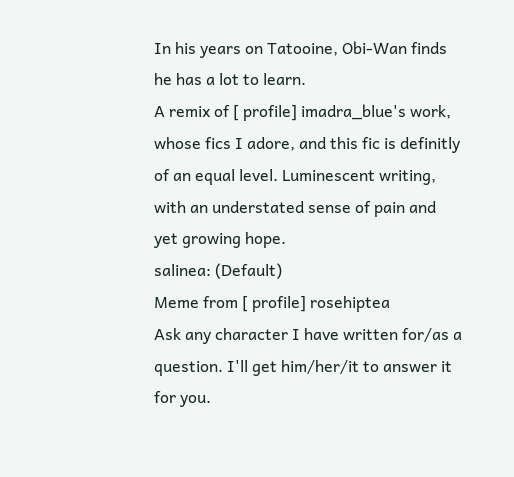In his years on Tatooine, Obi-Wan finds he has a lot to learn.
A remix of [ profile] imadra_blue's work, whose fics I adore, and this fic is definitly of an equal level. Luminescent writing, with an understated sense of pain and yet growing hope.
salinea: (Default)
Meme from [ profile] rosehiptea
Ask any character I have written for/as a question. I'll get him/her/it to answer it for you.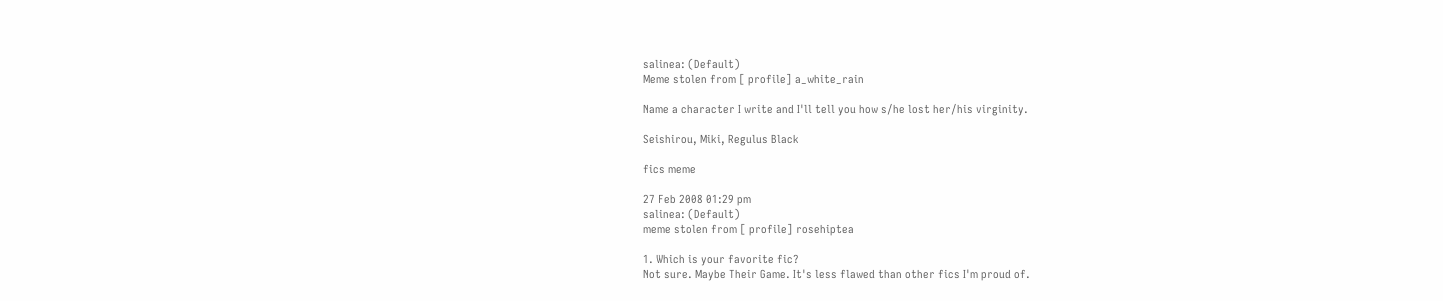salinea: (Default)
Meme stolen from [ profile] a_white_rain

Name a character I write and I'll tell you how s/he lost her/his virginity.

Seishirou, Miki, Regulus Black

fics meme

27 Feb 2008 01:29 pm
salinea: (Default)
meme stolen from [ profile] rosehiptea

1. Which is your favorite fic?
Not sure. Maybe Their Game. It's less flawed than other fics I'm proud of.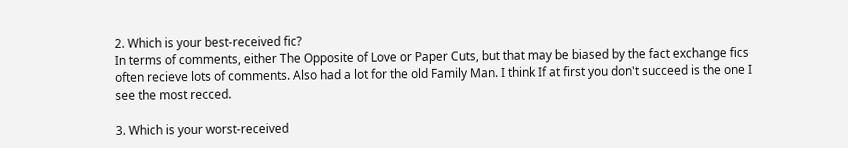2. Which is your best-received fic?
In terms of comments, either The Opposite of Love or Paper Cuts, but that may be biased by the fact exchange fics often recieve lots of comments. Also had a lot for the old Family Man. I think If at first you don't succeed is the one I see the most recced.

3. Which is your worst-received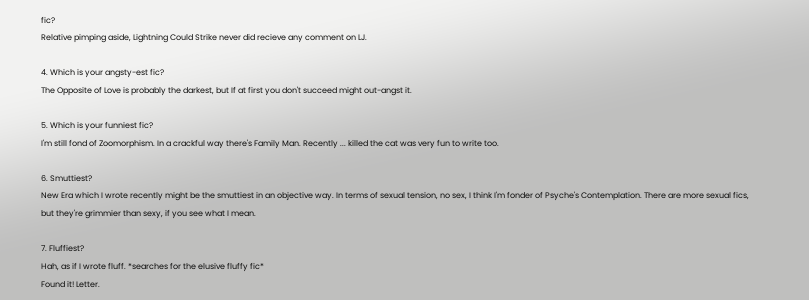fic?
Relative pimping aside, Lightning Could Strike never did recieve any comment on LJ.

4. Which is your angsty-est fic?
The Opposite of Love is probably the darkest, but If at first you don't succeed might out-angst it.

5. Which is your funniest fic?
I'm still fond of Zoomorphism. In a crackful way there's Family Man. Recently ... killed the cat was very fun to write too.

6. Smuttiest?
New Era which I wrote recently might be the smuttiest in an objective way. In terms of sexual tension, no sex, I think I'm fonder of Psyche's Contemplation. There are more sexual fics, but they're grimmier than sexy, if you see what I mean.

7. Fluffiest?
Hah, as if I wrote fluff. *searches for the elusive fluffy fic*
Found it! Letter.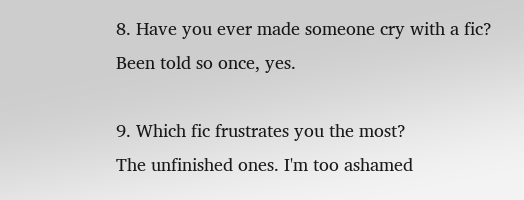8. Have you ever made someone cry with a fic?
Been told so once, yes.

9. Which fic frustrates you the most?
The unfinished ones. I'm too ashamed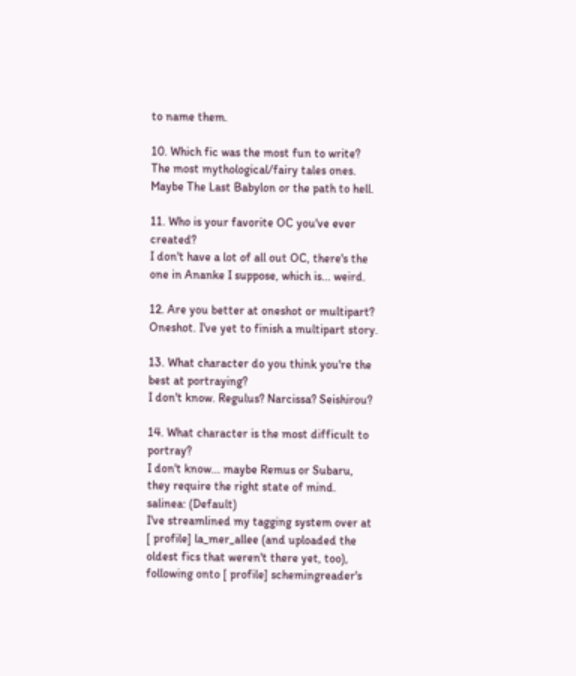to name them.

10. Which fic was the most fun to write?
The most mythological/fairy tales ones. Maybe The Last Babylon or the path to hell.

11. Who is your favorite OC you've ever created?
I don't have a lot of all out OC, there's the one in Ananke I suppose, which is... weird.

12. Are you better at oneshot or multipart?
Oneshot. I've yet to finish a multipart story.

13. What character do you think you're the best at portraying?
I don't know. Regulus? Narcissa? Seishirou?

14. What character is the most difficult to portray?
I don't know... maybe Remus or Subaru, they require the right state of mind.
salinea: (Default)
I've streamlined my tagging system over at [ profile] la_mer_allee (and uploaded the oldest fics that weren't there yet, too), following onto [ profile] schemingreader's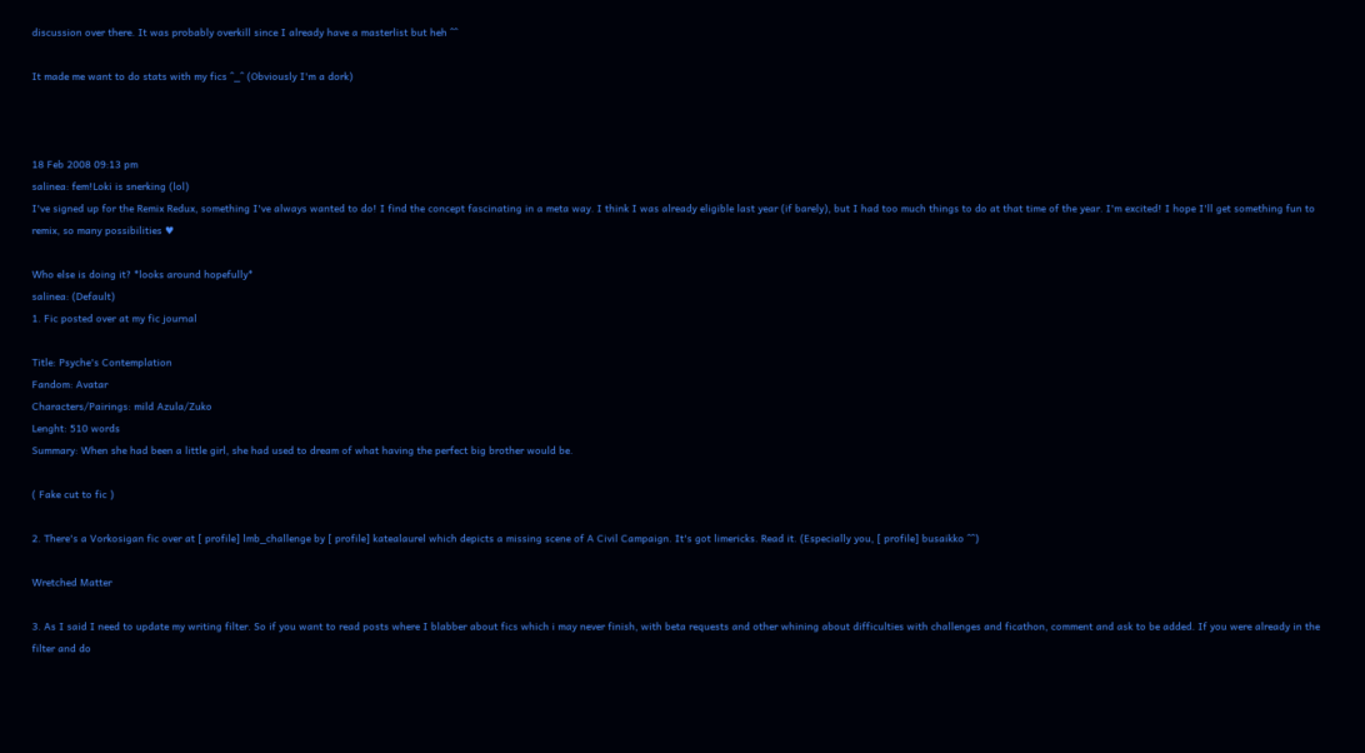discussion over there. It was probably overkill since I already have a masterlist but heh ^^

It made me want to do stats with my fics ^_^ (Obviously I'm a dork)



18 Feb 2008 09:13 pm
salinea: fem!Loki is snerking (lol)
I've signed up for the Remix Redux, something I've always wanted to do! I find the concept fascinating in a meta way. I think I was already eligible last year (if barely), but I had too much things to do at that time of the year. I'm excited! I hope I'll get something fun to remix, so many possibilities ♥

Who else is doing it? *looks around hopefully*
salinea: (Default)
1. Fic posted over at my fic journal

Title: Psyche's Contemplation
Fandom: Avatar
Characters/Pairings: mild Azula/Zuko
Lenght: 510 words
Summary: When she had been a little girl, she had used to dream of what having the perfect big brother would be.

( Fake cut to fic )

2. There's a Vorkosigan fic over at [ profile] lmb_challenge by [ profile] katealaurel which depicts a missing scene of A Civil Campaign. It's got limericks. Read it. (Especially you, [ profile] busaikko ^^)

Wretched Matter

3. As I said I need to update my writing filter. So if you want to read posts where I blabber about fics which i may never finish, with beta requests and other whining about difficulties with challenges and ficathon, comment and ask to be added. If you were already in the filter and do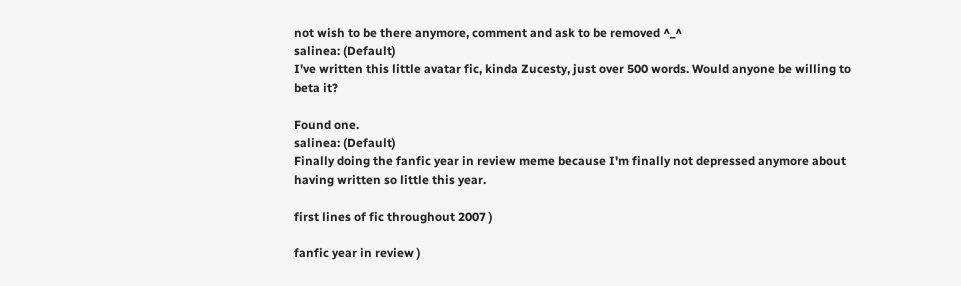not wish to be there anymore, comment and ask to be removed ^_^
salinea: (Default)
I've written this little avatar fic, kinda Zucesty, just over 500 words. Would anyone be willing to beta it?

Found one.
salinea: (Default)
Finally doing the fanfic year in review meme because I'm finally not depressed anymore about having written so little this year.

first lines of fic throughout 2007 )

fanfic year in review )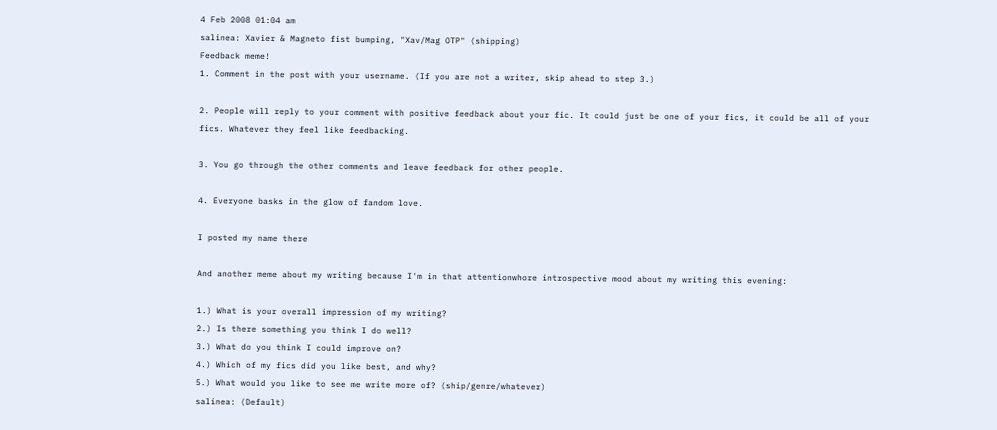4 Feb 2008 01:04 am
salinea: Xavier & Magneto fist bumping, "Xav/Mag OTP" (shipping)
Feedback meme!
1. Comment in the post with your username. (If you are not a writer, skip ahead to step 3.)

2. People will reply to your comment with positive feedback about your fic. It could just be one of your fics, it could be all of your fics. Whatever they feel like feedbacking.

3. You go through the other comments and leave feedback for other people.

4. Everyone basks in the glow of fandom love.

I posted my name there

And another meme about my writing because I'm in that attentionwhore introspective mood about my writing this evening:

1.) What is your overall impression of my writing?
2.) Is there something you think I do well?
3.) What do you think I could improve on?
4.) Which of my fics did you like best, and why?
5.) What would you like to see me write more of? (ship/genre/whatever)
salinea: (Default)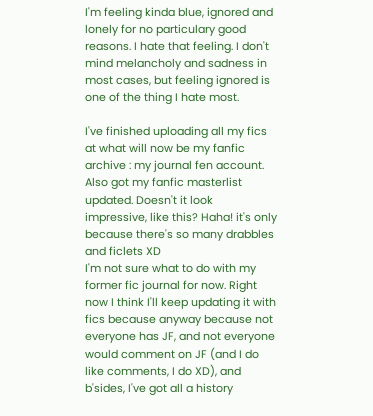I'm feeling kinda blue, ignored and lonely for no particulary good reasons. I hate that feeling. I don't mind melancholy and sadness in most cases, but feeling ignored is one of the thing I hate most.

I've finished uploading all my fics at what will now be my fanfic archive : my journal fen account. Also got my fanfic masterlist updated. Doesn't it look impressive, like this? Haha! it's only because there's so many drabbles and ficlets XD
I'm not sure what to do with my former fic journal for now. Right now I think I'll keep updating it with fics because anyway because not everyone has JF, and not everyone would comment on JF (and I do like comments, I do XD), and b'sides, I've got all a history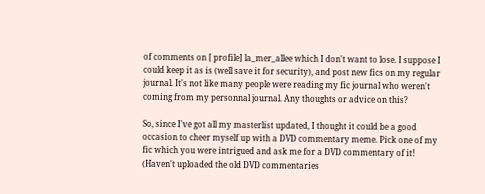of comments on [ profile] la_mer_allee which I don't want to lose. I suppose I could keep it as is (well save it for security), and post new fics on my regular journal. It's not like many people were reading my fic journal who weren't coming from my personnal journal. Any thoughts or advice on this?

So, since I've got all my masterlist updated, I thought it could be a good occasion to cheer myself up with a DVD commentary meme. Pick one of my fic which you were intrigued and ask me for a DVD commentary of it!
(Haven't uploaded the old DVD commentaries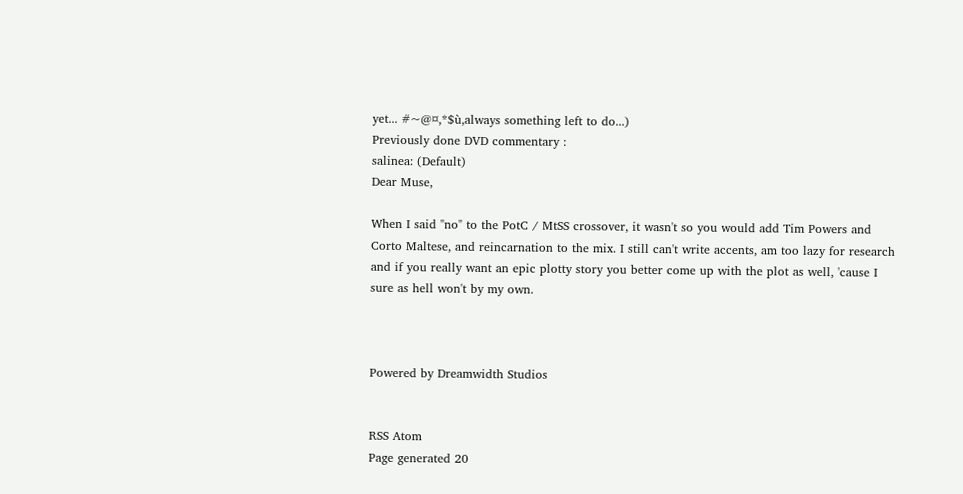yet... #~@¤,*$ù,always something left to do...)
Previously done DVD commentary :
salinea: (Default)
Dear Muse,

When I said "no" to the PotC / MtSS crossover, it wasn't so you would add Tim Powers and Corto Maltese, and reincarnation to the mix. I still can't write accents, am too lazy for research and if you really want an epic plotty story you better come up with the plot as well, 'cause I sure as hell won't by my own.



Powered by Dreamwidth Studios


RSS Atom
Page generated 20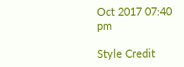Oct 2017 07:40 pm

Style Credit